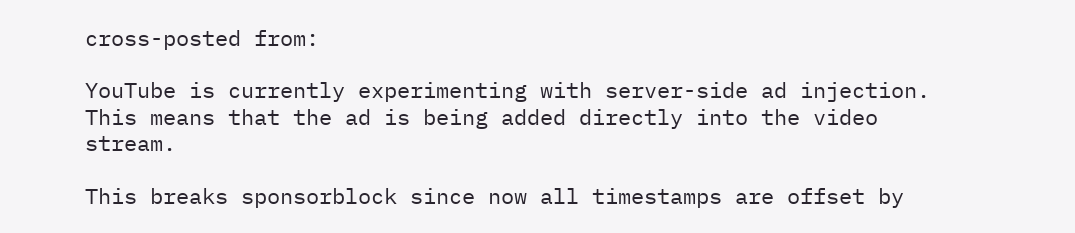cross-posted from:

YouTube is currently experimenting with server-side ad injection. This means that the ad is being added directly into the video stream.

This breaks sponsorblock since now all timestamps are offset by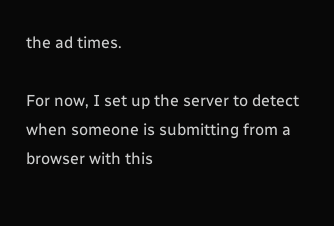the ad times.

For now, I set up the server to detect when someone is submitting from a browser with this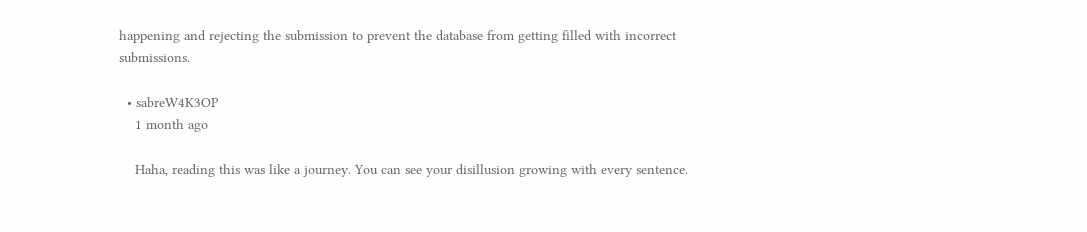happening and rejecting the submission to prevent the database from getting filled with incorrect submissions.

  • sabreW4K3OP
    1 month ago

    Haha, reading this was like a journey. You can see your disillusion growing with every sentence.